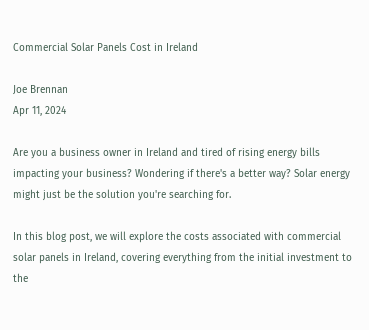Commercial Solar Panels Cost in Ireland

Joe Brennan
Apr 11, 2024

Are you a business owner in Ireland and tired of rising energy bills impacting your business? Wondering if there's a better way? Solar energy might just be the solution you're searching for.

In this blog post, we will explore the costs associated with commercial solar panels in Ireland, covering everything from the initial investment to the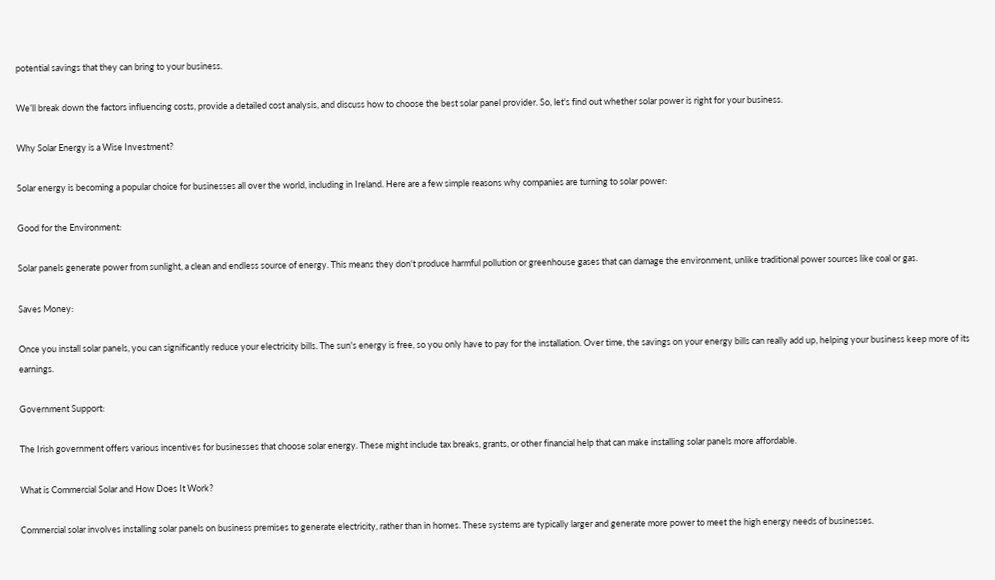potential savings that they can bring to your business.

We’ll break down the factors influencing costs, provide a detailed cost analysis, and discuss how to choose the best solar panel provider. So, let's find out whether solar power is right for your business.

Why Solar Energy is a Wise Investment?

Solar energy is becoming a popular choice for businesses all over the world, including in Ireland. Here are a few simple reasons why companies are turning to solar power:

Good for the Environment:

Solar panels generate power from sunlight, a clean and endless source of energy. This means they don't produce harmful pollution or greenhouse gases that can damage the environment, unlike traditional power sources like coal or gas.

Saves Money:

Once you install solar panels, you can significantly reduce your electricity bills. The sun's energy is free, so you only have to pay for the installation. Over time, the savings on your energy bills can really add up, helping your business keep more of its earnings.

Government Support:

The Irish government offers various incentives for businesses that choose solar energy. These might include tax breaks, grants, or other financial help that can make installing solar panels more affordable.

What is Commercial Solar and How Does It Work?

Commercial solar involves installing solar panels on business premises to generate electricity, rather than in homes. These systems are typically larger and generate more power to meet the high energy needs of businesses.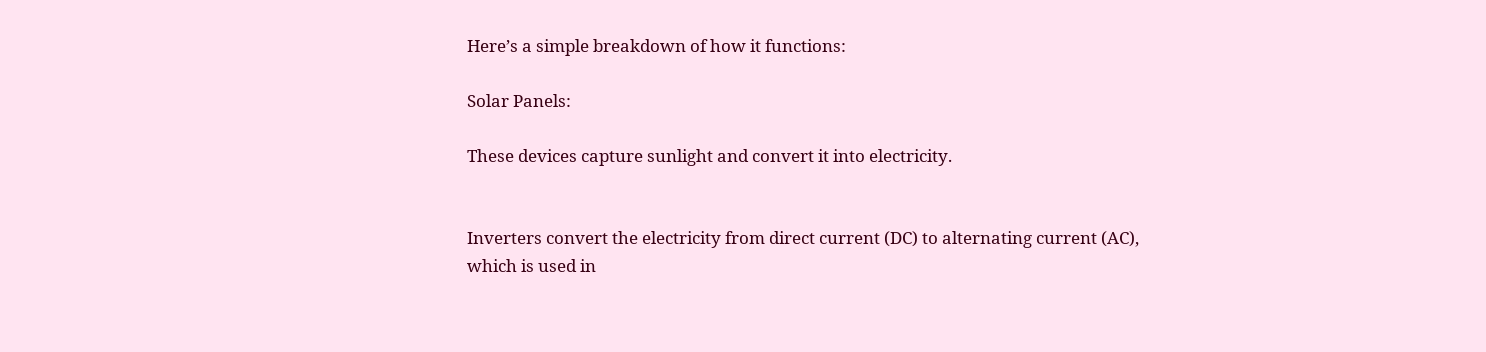Here’s a simple breakdown of how it functions:

Solar Panels:

These devices capture sunlight and convert it into electricity.


Inverters convert the electricity from direct current (DC) to alternating current (AC), which is used in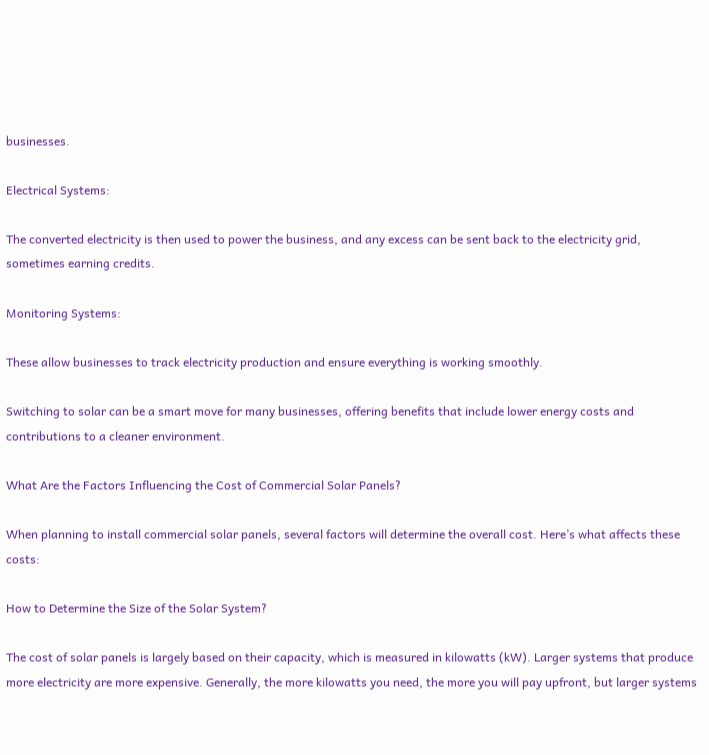businesses.

Electrical Systems:

The converted electricity is then used to power the business, and any excess can be sent back to the electricity grid, sometimes earning credits.

Monitoring Systems:

These allow businesses to track electricity production and ensure everything is working smoothly.

Switching to solar can be a smart move for many businesses, offering benefits that include lower energy costs and contributions to a cleaner environment.

What Are the Factors Influencing the Cost of Commercial Solar Panels?

When planning to install commercial solar panels, several factors will determine the overall cost. Here’s what affects these costs:

How to Determine the Size of the Solar System?

The cost of solar panels is largely based on their capacity, which is measured in kilowatts (kW). Larger systems that produce more electricity are more expensive. Generally, the more kilowatts you need, the more you will pay upfront, but larger systems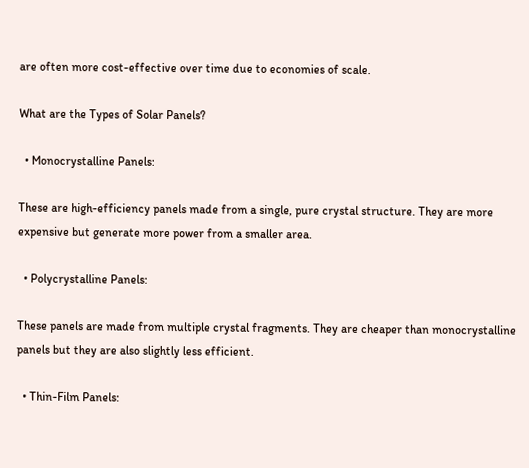are often more cost-effective over time due to economies of scale.

What are the Types of Solar Panels?

  • Monocrystalline Panels:

These are high-efficiency panels made from a single, pure crystal structure. They are more expensive but generate more power from a smaller area.

  • Polycrystalline Panels:

These panels are made from multiple crystal fragments. They are cheaper than monocrystalline panels but they are also slightly less efficient.

  • Thin-Film Panels: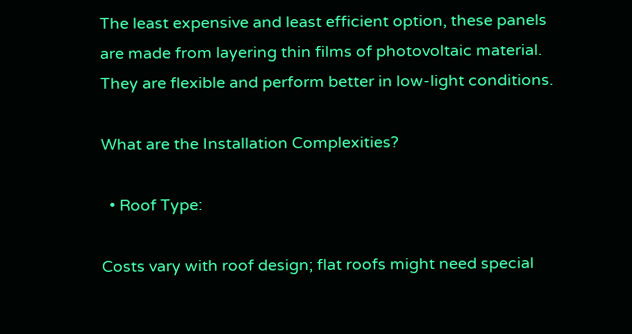The least expensive and least efficient option, these panels are made from layering thin films of photovoltaic material. They are flexible and perform better in low-light conditions.

What are the Installation Complexities?

  • Roof Type:

Costs vary with roof design; flat roofs might need special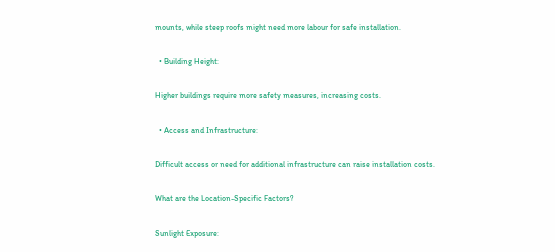mounts, while steep roofs might need more labour for safe installation.

  • Building Height:

Higher buildings require more safety measures, increasing costs.

  • Access and Infrastructure:

Difficult access or need for additional infrastructure can raise installation costs.

What are the Location-Specific Factors?

Sunlight Exposure: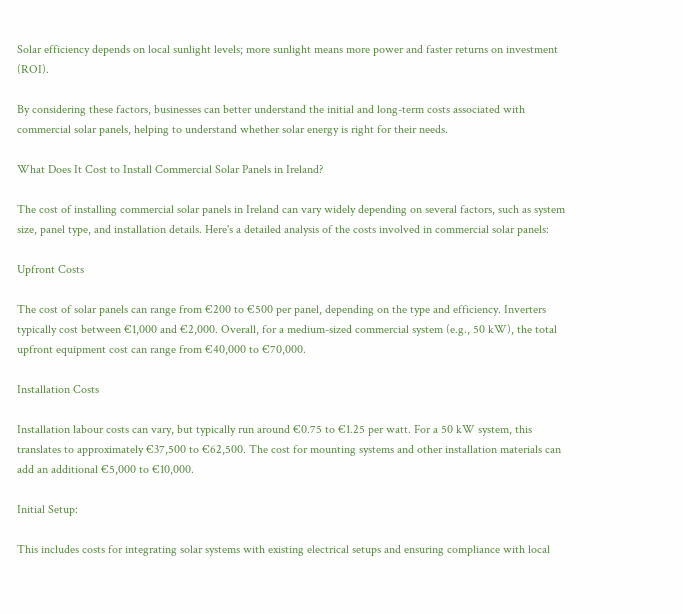Solar efficiency depends on local sunlight levels; more sunlight means more power and faster returns on investment (ROI).

By considering these factors, businesses can better understand the initial and long-term costs associated with commercial solar panels, helping to understand whether solar energy is right for their needs.

What Does It Cost to Install Commercial Solar Panels in Ireland?

The cost of installing commercial solar panels in Ireland can vary widely depending on several factors, such as system size, panel type, and installation details. Here's a detailed analysis of the costs involved in commercial solar panels:

Upfront Costs

The cost of solar panels can range from €200 to €500 per panel, depending on the type and efficiency. Inverters typically cost between €1,000 and €2,000. Overall, for a medium-sized commercial system (e.g., 50 kW), the total upfront equipment cost can range from €40,000 to €70,000.

Installation Costs

Installation labour costs can vary, but typically run around €0.75 to €1.25 per watt. For a 50 kW system, this translates to approximately €37,500 to €62,500. The cost for mounting systems and other installation materials can add an additional €5,000 to €10,000.

Initial Setup:

This includes costs for integrating solar systems with existing electrical setups and ensuring compliance with local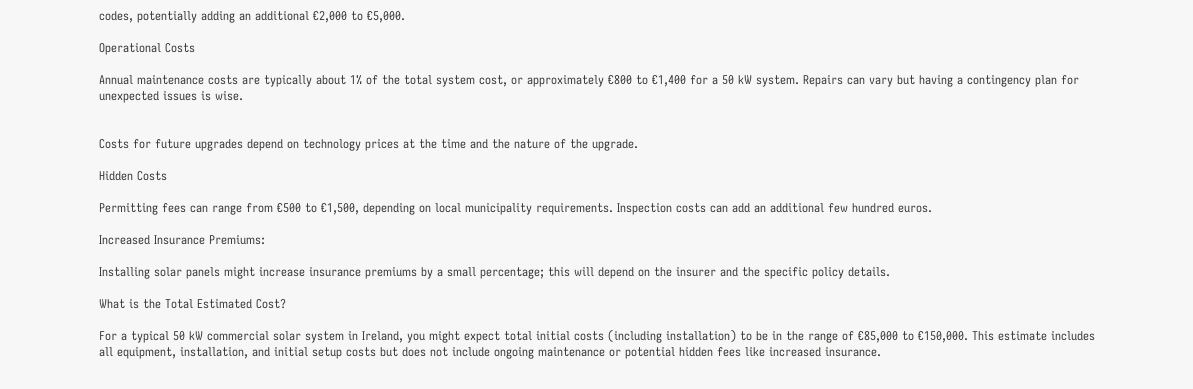codes, potentially adding an additional €2,000 to €5,000.

Operational Costs

Annual maintenance costs are typically about 1% of the total system cost, or approximately €800 to €1,400 for a 50 kW system. Repairs can vary but having a contingency plan for unexpected issues is wise.


Costs for future upgrades depend on technology prices at the time and the nature of the upgrade.

Hidden Costs

Permitting fees can range from €500 to €1,500, depending on local municipality requirements. Inspection costs can add an additional few hundred euros.

Increased Insurance Premiums:

Installing solar panels might increase insurance premiums by a small percentage; this will depend on the insurer and the specific policy details.

What is the Total Estimated Cost?

For a typical 50 kW commercial solar system in Ireland, you might expect total initial costs (including installation) to be in the range of €85,000 to €150,000. This estimate includes all equipment, installation, and initial setup costs but does not include ongoing maintenance or potential hidden fees like increased insurance.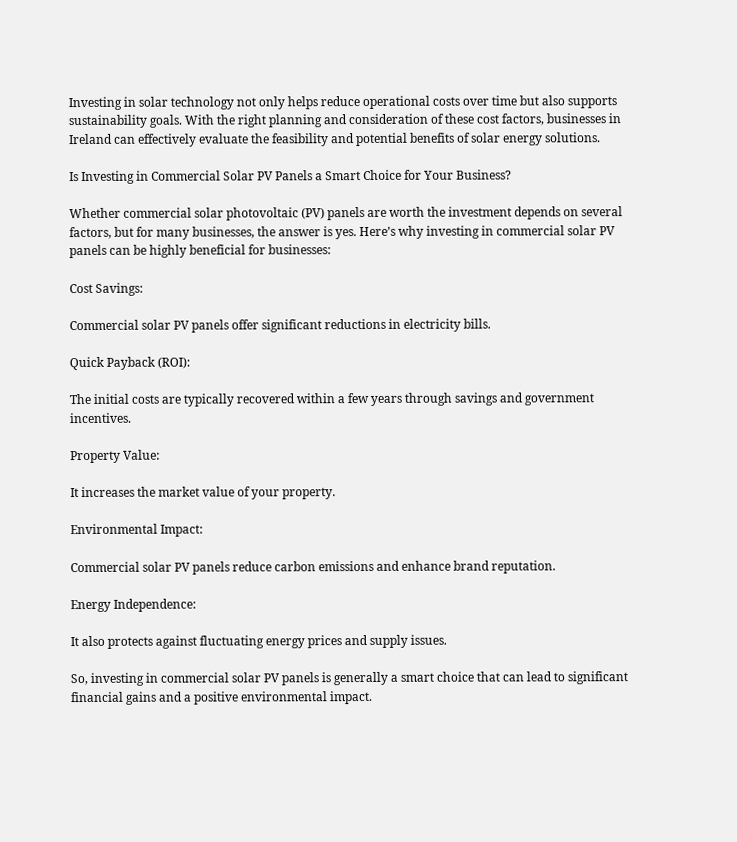Investing in solar technology not only helps reduce operational costs over time but also supports sustainability goals. With the right planning and consideration of these cost factors, businesses in Ireland can effectively evaluate the feasibility and potential benefits of solar energy solutions.

Is Investing in Commercial Solar PV Panels a Smart Choice for Your Business?

Whether commercial solar photovoltaic (PV) panels are worth the investment depends on several factors, but for many businesses, the answer is yes. Here’s why investing in commercial solar PV panels can be highly beneficial for businesses:

Cost Savings:

Commercial solar PV panels offer significant reductions in electricity bills.

Quick Payback (ROI):

The initial costs are typically recovered within a few years through savings and government incentives.

Property Value:

It increases the market value of your property.

Environmental Impact:

Commercial solar PV panels reduce carbon emissions and enhance brand reputation.

Energy Independence:

It also protects against fluctuating energy prices and supply issues.

So, investing in commercial solar PV panels is generally a smart choice that can lead to significant financial gains and a positive environmental impact.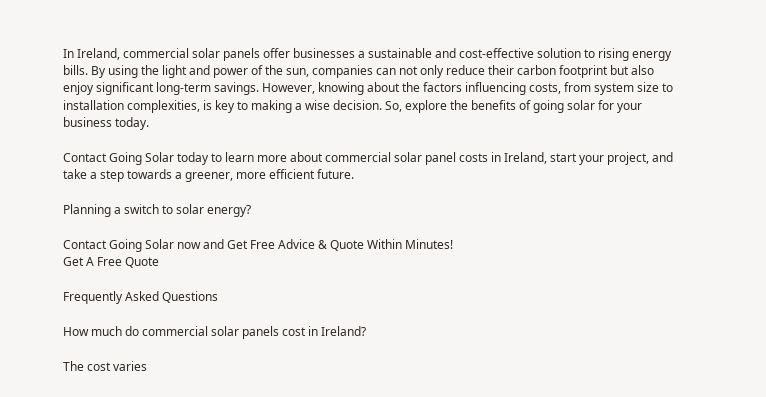In Ireland, commercial solar panels offer businesses a sustainable and cost-effective solution to rising energy bills. By using the light and power of the sun, companies can not only reduce their carbon footprint but also enjoy significant long-term savings. However, knowing about the factors influencing costs, from system size to installation complexities, is key to making a wise decision. So, explore the benefits of going solar for your business today.

Contact Going Solar today to learn more about commercial solar panel costs in Ireland, start your project, and take a step towards a greener, more efficient future.

Planning a switch to solar energy?

Contact Going Solar now and Get Free Advice & Quote Within Minutes!
Get A Free Quote

Frequently Asked Questions

How much do commercial solar panels cost in Ireland?

The cost varies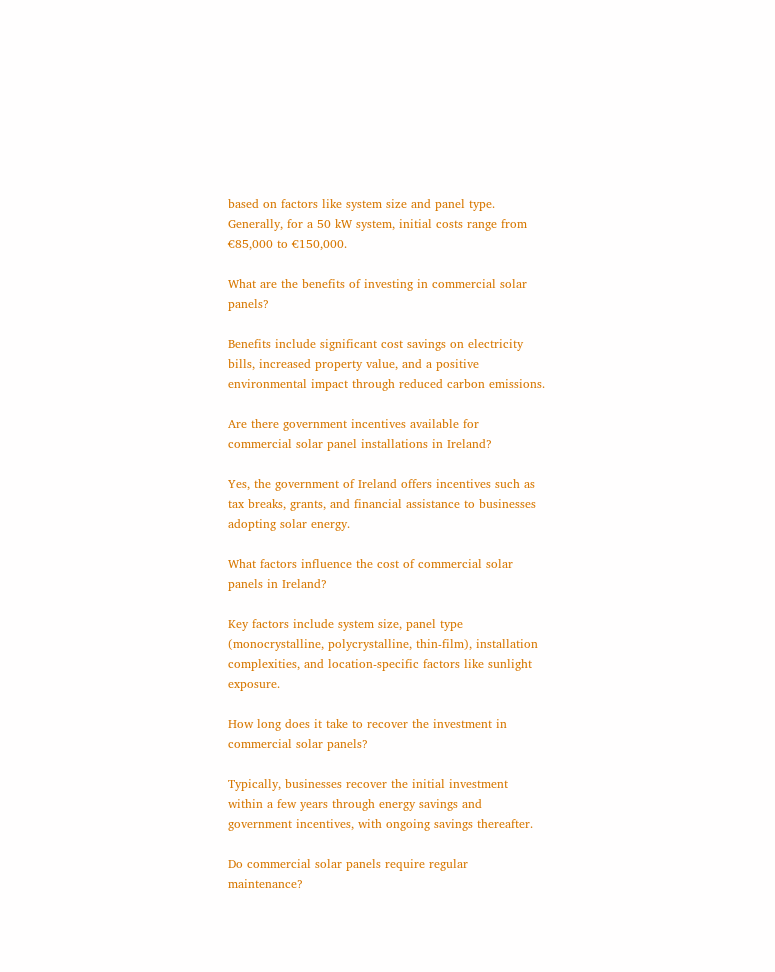based on factors like system size and panel type. Generally, for a 50 kW system, initial costs range from €85,000 to €150,000.

What are the benefits of investing in commercial solar panels?

Benefits include significant cost savings on electricity bills, increased property value, and a positive environmental impact through reduced carbon emissions.

Are there government incentives available for commercial solar panel installations in Ireland?

Yes, the government of Ireland offers incentives such as tax breaks, grants, and financial assistance to businesses adopting solar energy.

What factors influence the cost of commercial solar panels in Ireland?

Key factors include system size, panel type (monocrystalline, polycrystalline, thin-film), installation complexities, and location-specific factors like sunlight exposure.

How long does it take to recover the investment in commercial solar panels?

Typically, businesses recover the initial investment within a few years through energy savings and government incentives, with ongoing savings thereafter.

Do commercial solar panels require regular maintenance?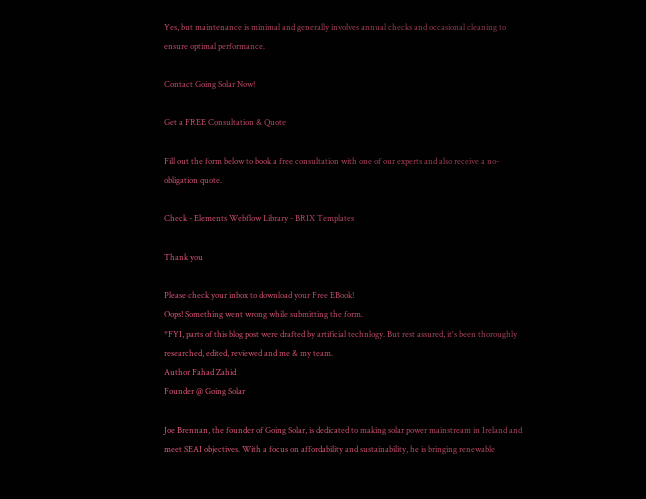Yes, but maintenance is minimal and generally involves annual checks and occasional cleaning to ensure optimal performance.

Contact Going Solar Now!

Get a FREE Consultation & Quote

Fill out the form below to book a free consultation with one of our experts and also receive a no-obligation quote.

Check - Elements Webflow Library - BRIX Templates

Thank you

Please check your inbox to download your Free EBook!
Oops! Something went wrong while submitting the form.
*FYI, parts of this blog post were drafted by artificial technlogy. But rest assured, it's been thoroughly researched, edited, reviewed and me & my team.
Author Fahad Zahid
Founder @ Going Solar

Joe Brennan, the founder of Going Solar, is dedicated to making solar power mainstream in Ireland and meet SEAI objectives. With a focus on affordability and sustainability, he is bringing renewable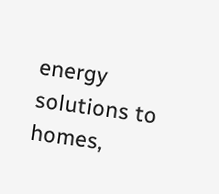energy solutions to homes,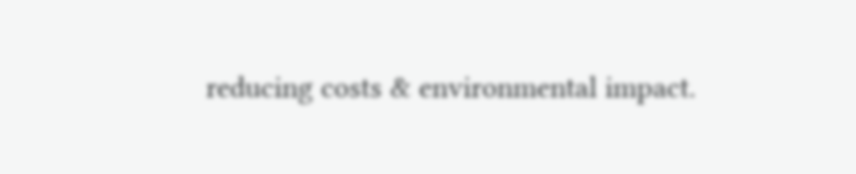reducing costs & environmental impact.